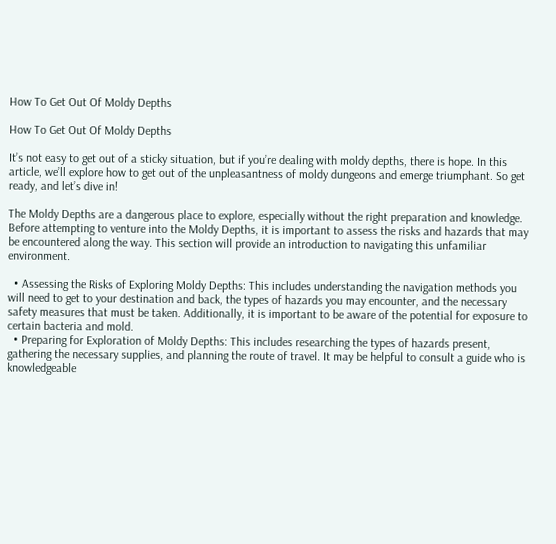How To Get Out Of Moldy Depths

How To Get Out Of Moldy Depths

It’s not easy to get out of a sticky situation, but if you’re dealing with moldy depths, there is hope. In this article, we’ll explore how to get out of the unpleasantness of moldy dungeons and emerge triumphant. So get ready, and let’s dive in!

The Moldy Depths are a dangerous place to explore, especially without the right preparation and knowledge. Before attempting to venture into the Moldy Depths, it is important to assess the risks and hazards that may be encountered along the way. This section will provide an introduction to navigating this unfamiliar environment.

  • Assessing the Risks of Exploring Moldy Depths: This includes understanding the navigation methods you will need to get to your destination and back, the types of hazards you may encounter, and the necessary safety measures that must be taken. Additionally, it is important to be aware of the potential for exposure to certain bacteria and mold.
  • Preparing for Exploration of Moldy Depths: This includes researching the types of hazards present, gathering the necessary supplies, and planning the route of travel. It may be helpful to consult a guide who is knowledgeable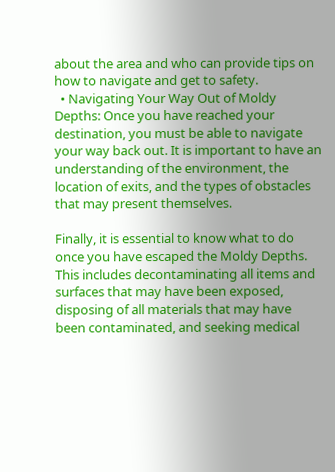about the area and who can provide tips on how to navigate and get to safety.
  • Navigating Your Way Out of Moldy Depths: Once you have reached your destination, you must be able to navigate your way back out. It is important to have an understanding of the environment, the location of exits, and the types of obstacles that may present themselves.

Finally, it is essential to know what to do once you have escaped the Moldy Depths. This includes decontaminating all items and surfaces that may have been exposed, disposing of all materials that may have been contaminated, and seeking medical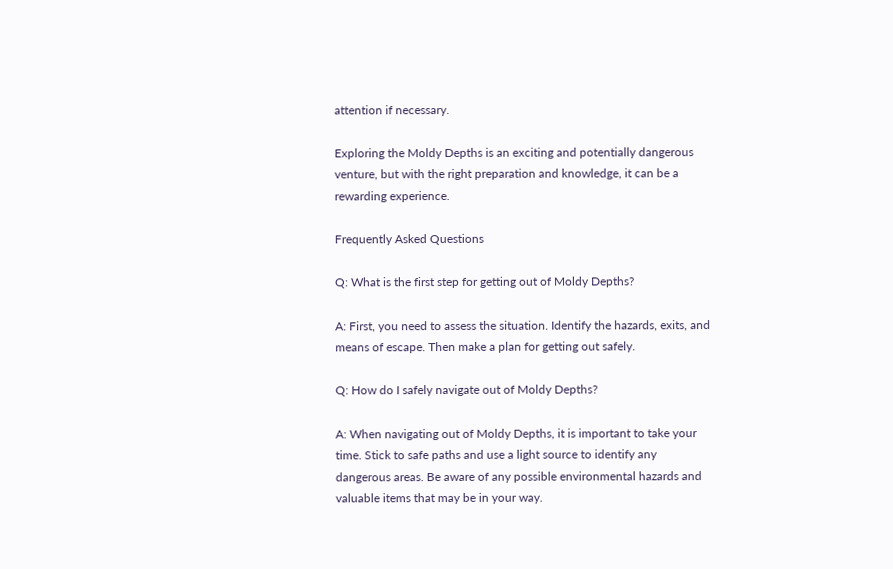attention if necessary.

Exploring the Moldy Depths is an exciting and potentially dangerous venture, but with the right preparation and knowledge, it can be a rewarding experience.

Frequently Asked Questions

Q: What is the first step for getting out of Moldy Depths?

A: First, you need to assess the situation. Identify the hazards, exits, and means of escape. Then make a plan for getting out safely.

Q: How do I safely navigate out of Moldy Depths?

A: When navigating out of Moldy Depths, it is important to take your time. Stick to safe paths and use a light source to identify any dangerous areas. Be aware of any possible environmental hazards and valuable items that may be in your way.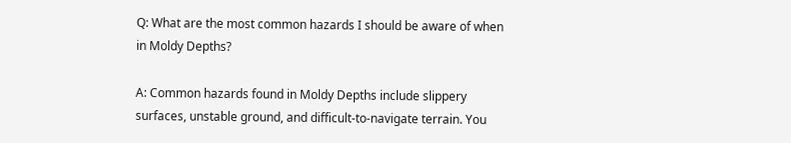Q: What are the most common hazards I should be aware of when in Moldy Depths?

A: Common hazards found in Moldy Depths include slippery surfaces, unstable ground, and difficult-to-navigate terrain. You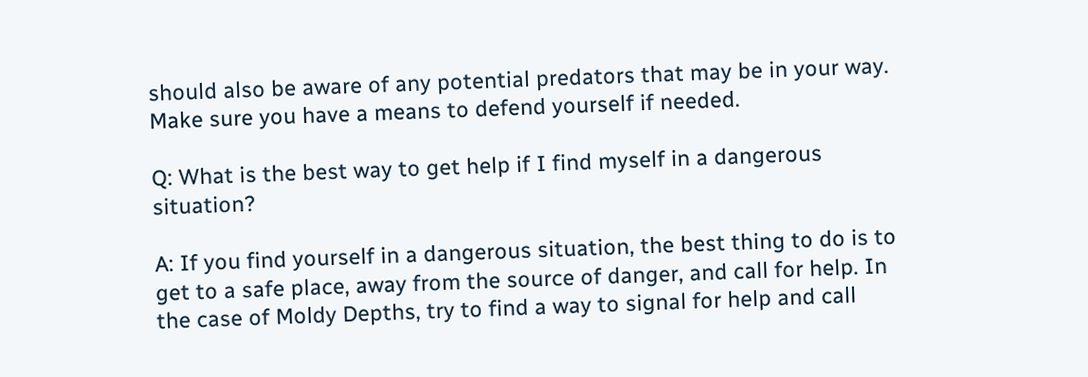should also be aware of any potential predators that may be in your way. Make sure you have a means to defend yourself if needed.

Q: What is the best way to get help if I find myself in a dangerous situation?

A: If you find yourself in a dangerous situation, the best thing to do is to get to a safe place, away from the source of danger, and call for help. In the case of Moldy Depths, try to find a way to signal for help and call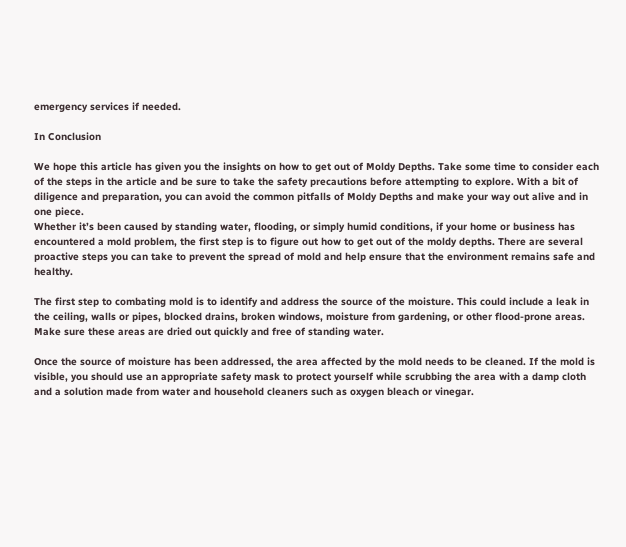emergency services if needed.

In Conclusion

We hope this article has given you the insights on how to get out of Moldy Depths. Take some time to consider each of the steps in the article and be sure to take the safety precautions before attempting to explore. With a bit of diligence and preparation, you can avoid the common pitfalls of Moldy Depths and make your way out alive and in one piece.
Whether it’s been caused by standing water, flooding, or simply humid conditions, if your home or business has encountered a mold problem, the first step is to figure out how to get out of the moldy depths. There are several proactive steps you can take to prevent the spread of mold and help ensure that the environment remains safe and healthy.

The first step to combating mold is to identify and address the source of the moisture. This could include a leak in the ceiling, walls or pipes, blocked drains, broken windows, moisture from gardening, or other flood-prone areas. Make sure these areas are dried out quickly and free of standing water.

Once the source of moisture has been addressed, the area affected by the mold needs to be cleaned. If the mold is visible, you should use an appropriate safety mask to protect yourself while scrubbing the area with a damp cloth and a solution made from water and household cleaners such as oxygen bleach or vinegar.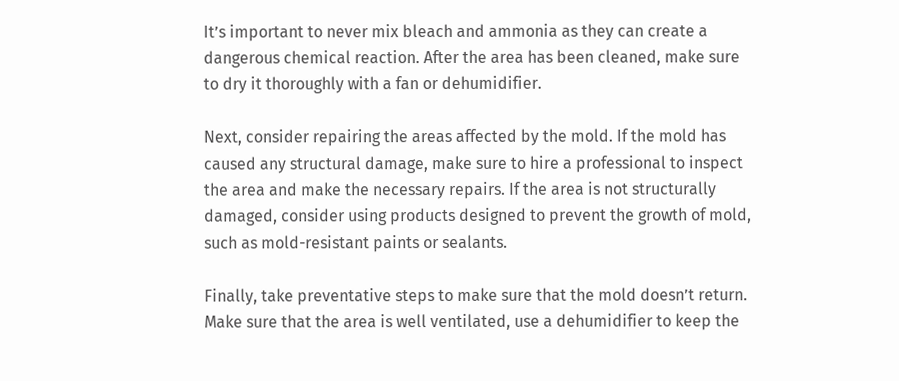It’s important to never mix bleach and ammonia as they can create a dangerous chemical reaction. After the area has been cleaned, make sure to dry it thoroughly with a fan or dehumidifier.

Next, consider repairing the areas affected by the mold. If the mold has caused any structural damage, make sure to hire a professional to inspect the area and make the necessary repairs. If the area is not structurally damaged, consider using products designed to prevent the growth of mold, such as mold-resistant paints or sealants.

Finally, take preventative steps to make sure that the mold doesn’t return. Make sure that the area is well ventilated, use a dehumidifier to keep the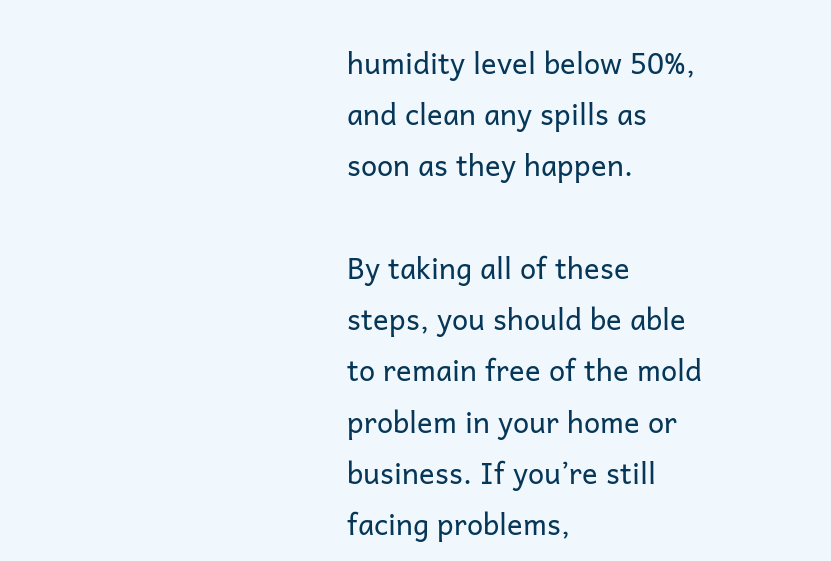humidity level below 50%, and clean any spills as soon as they happen.

By taking all of these steps, you should be able to remain free of the mold problem in your home or business. If you’re still facing problems,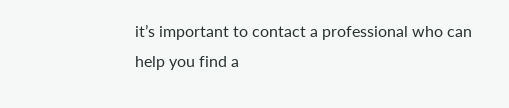it’s important to contact a professional who can help you find a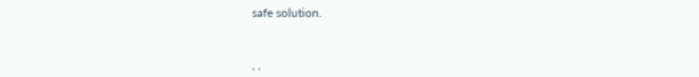safe solution.



, ,